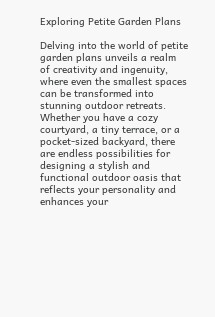Exploring Petite Garden Plans

Delving into the world of petite garden plans unveils a realm of creativity and ingenuity, where even the smallest spaces can be transformed into stunning outdoor retreats. Whether you have a cozy courtyard, a tiny terrace, or a pocket-sized backyard, there are endless possibilities for designing a stylish and functional outdoor oasis that reflects your personality and enhances your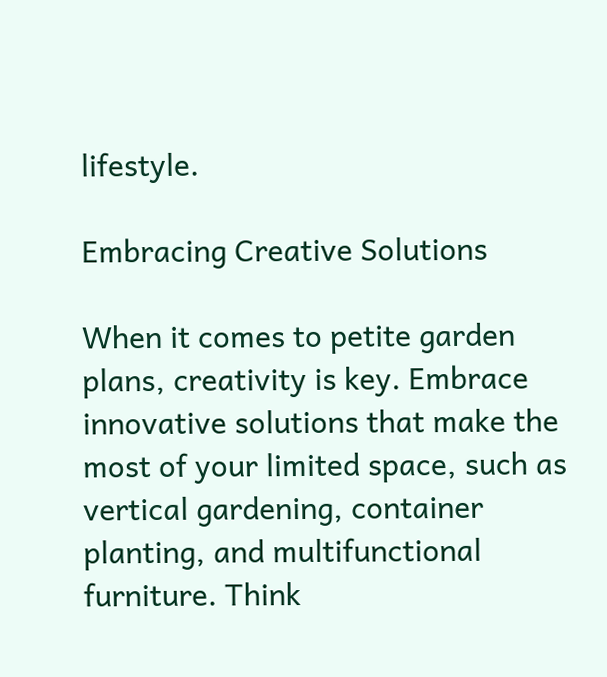lifestyle.

Embracing Creative Solutions

When it comes to petite garden plans, creativity is key. Embrace innovative solutions that make the most of your limited space, such as vertical gardening, container planting, and multifunctional furniture. Think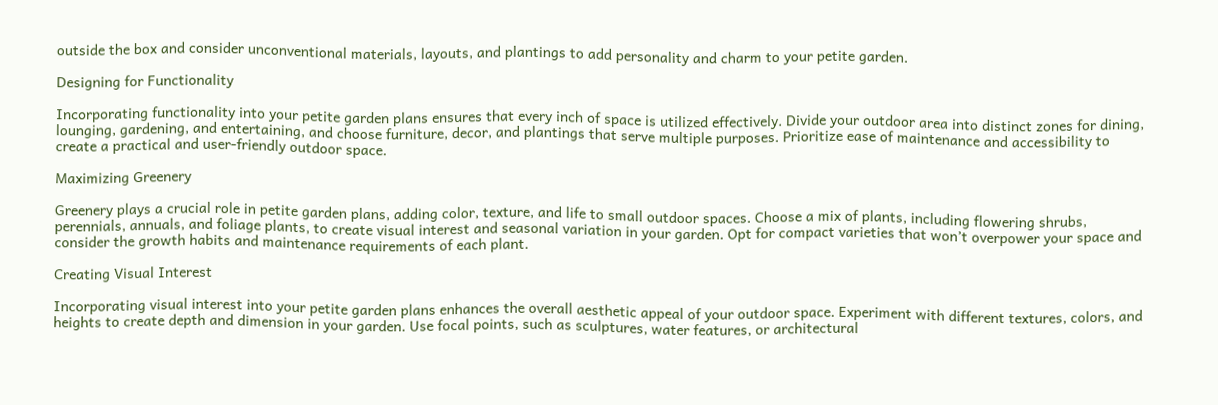outside the box and consider unconventional materials, layouts, and plantings to add personality and charm to your petite garden.

Designing for Functionality

Incorporating functionality into your petite garden plans ensures that every inch of space is utilized effectively. Divide your outdoor area into distinct zones for dining, lounging, gardening, and entertaining, and choose furniture, decor, and plantings that serve multiple purposes. Prioritize ease of maintenance and accessibility to create a practical and user-friendly outdoor space.

Maximizing Greenery

Greenery plays a crucial role in petite garden plans, adding color, texture, and life to small outdoor spaces. Choose a mix of plants, including flowering shrubs, perennials, annuals, and foliage plants, to create visual interest and seasonal variation in your garden. Opt for compact varieties that won’t overpower your space and consider the growth habits and maintenance requirements of each plant.

Creating Visual Interest

Incorporating visual interest into your petite garden plans enhances the overall aesthetic appeal of your outdoor space. Experiment with different textures, colors, and heights to create depth and dimension in your garden. Use focal points, such as sculptures, water features, or architectural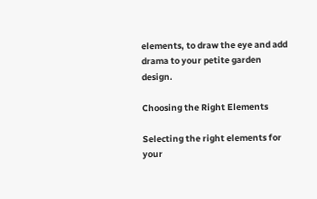elements, to draw the eye and add drama to your petite garden design.

Choosing the Right Elements

Selecting the right elements for your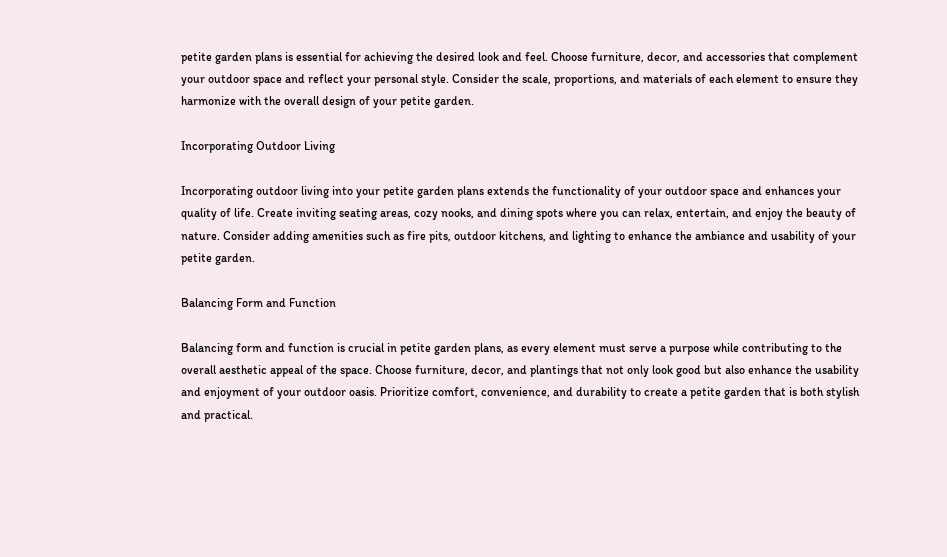petite garden plans is essential for achieving the desired look and feel. Choose furniture, decor, and accessories that complement your outdoor space and reflect your personal style. Consider the scale, proportions, and materials of each element to ensure they harmonize with the overall design of your petite garden.

Incorporating Outdoor Living

Incorporating outdoor living into your petite garden plans extends the functionality of your outdoor space and enhances your quality of life. Create inviting seating areas, cozy nooks, and dining spots where you can relax, entertain, and enjoy the beauty of nature. Consider adding amenities such as fire pits, outdoor kitchens, and lighting to enhance the ambiance and usability of your petite garden.

Balancing Form and Function

Balancing form and function is crucial in petite garden plans, as every element must serve a purpose while contributing to the overall aesthetic appeal of the space. Choose furniture, decor, and plantings that not only look good but also enhance the usability and enjoyment of your outdoor oasis. Prioritize comfort, convenience, and durability to create a petite garden that is both stylish and practical.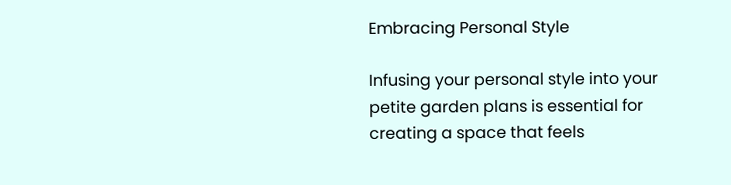Embracing Personal Style

Infusing your personal style into your petite garden plans is essential for creating a space that feels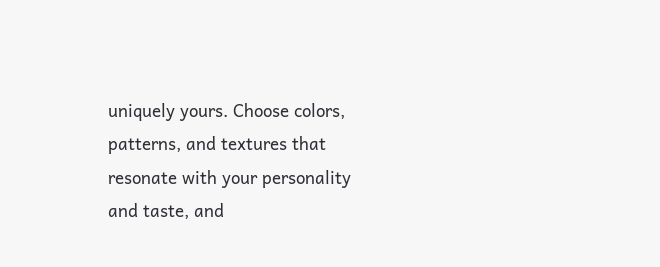uniquely yours. Choose colors, patterns, and textures that resonate with your personality and taste, and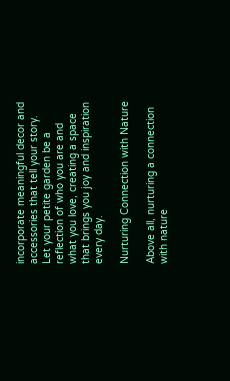incorporate meaningful decor and accessories that tell your story. Let your petite garden be a reflection of who you are and what you love, creating a space that brings you joy and inspiration every day.

Nurturing Connection with Nature

Above all, nurturing a connection with nature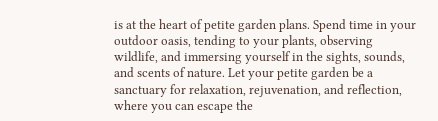is at the heart of petite garden plans. Spend time in your outdoor oasis, tending to your plants, observing wildlife, and immersing yourself in the sights, sounds, and scents of nature. Let your petite garden be a sanctuary for relaxation, rejuvenation, and reflection, where you can escape the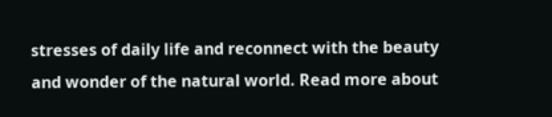stresses of daily life and reconnect with the beauty and wonder of the natural world. Read more about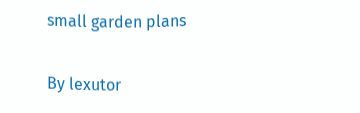small garden plans

By lexutor